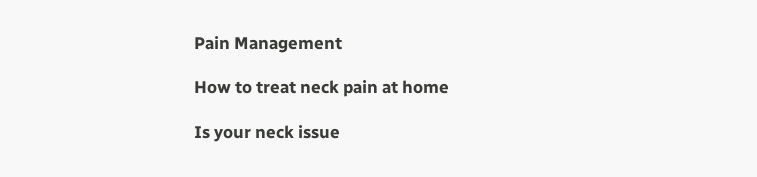Pain Management

How to treat neck pain at home

Is your neck issue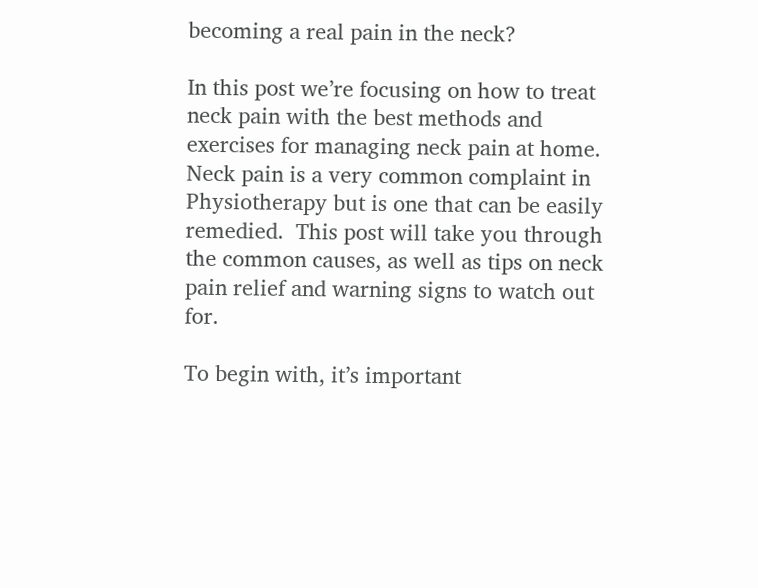becoming a real pain in the neck?

In this post we’re focusing on how to treat neck pain with the best methods and exercises for managing neck pain at home. Neck pain is a very common complaint in Physiotherapy but is one that can be easily remedied.  This post will take you through the common causes, as well as tips on neck pain relief and warning signs to watch out for.

To begin with, it’s important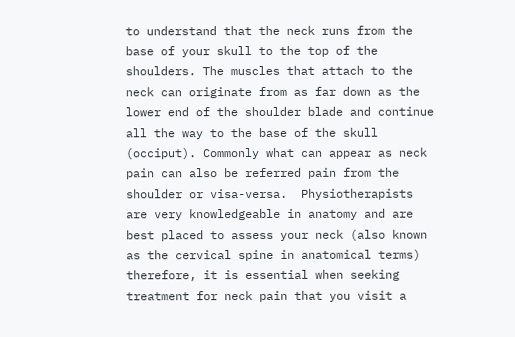to understand that the neck runs from the base of your skull to the top of the shoulders. The muscles that attach to the neck can originate from as far down as the lower end of the shoulder blade and continue all the way to the base of the skull (occiput). Commonly what can appear as neck pain can also be referred pain from the shoulder or visa-versa.  Physiotherapists are very knowledgeable in anatomy and are best placed to assess your neck (also known as the cervical spine in anatomical terms) therefore, it is essential when seeking treatment for neck pain that you visit a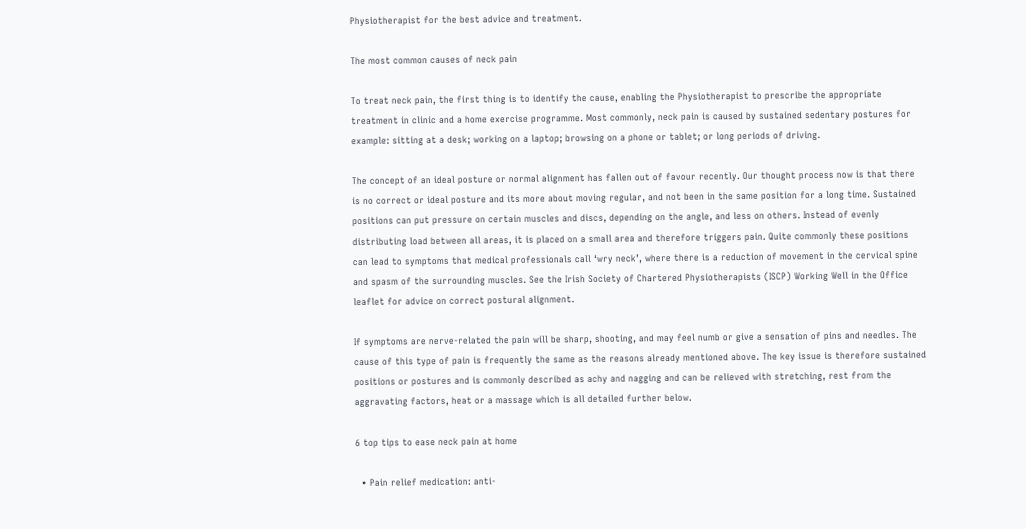Physiotherapist for the best advice and treatment.

The most common causes of neck pain

To treat neck pain, the first thing is to identify the cause, enabling the Physiotherapist to prescribe the appropriate treatment in clinic and a home exercise programme. Most commonly, neck pain is caused by sustained sedentary postures for example: sitting at a desk; working on a laptop; browsing on a phone or tablet; or long periods of driving.

The concept of an ideal posture or normal alignment has fallen out of favour recently. Our thought process now is that there is no correct or ideal posture and its more about moving regular, and not been in the same position for a long time. Sustained positions can put pressure on certain muscles and discs, depending on the angle, and less on others. Instead of evenly distributing load between all areas, it is placed on a small area and therefore triggers pain. Quite commonly these positions can lead to symptoms that medical professionals call ‘wry neck’, where there is a reduction of movement in the cervical spine and spasm of the surrounding muscles. See the Irish Society of Chartered Physiotherapists (ISCP) Working Well in the Office leaflet for advice on correct postural alignment.

If symptoms are nerve-related the pain will be sharp, shooting, and may feel numb or give a sensation of pins and needles. The cause of this type of pain is frequently the same as the reasons already mentioned above. The key issue is therefore sustained positions or postures and is commonly described as achy and nagging and can be relieved with stretching, rest from the aggravating factors, heat or a massage which is all detailed further below.

6 top tips to ease neck pain at home

  • Pain relief medication: anti-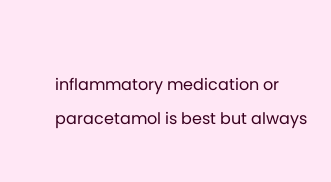inflammatory medication or paracetamol is best but always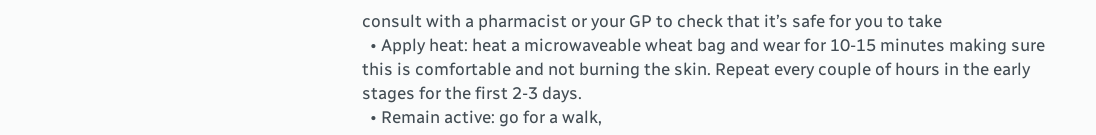consult with a pharmacist or your GP to check that it’s safe for you to take
  • Apply heat: heat a microwaveable wheat bag and wear for 10-15 minutes making sure this is comfortable and not burning the skin. Repeat every couple of hours in the early stages for the first 2-3 days.
  • Remain active: go for a walk,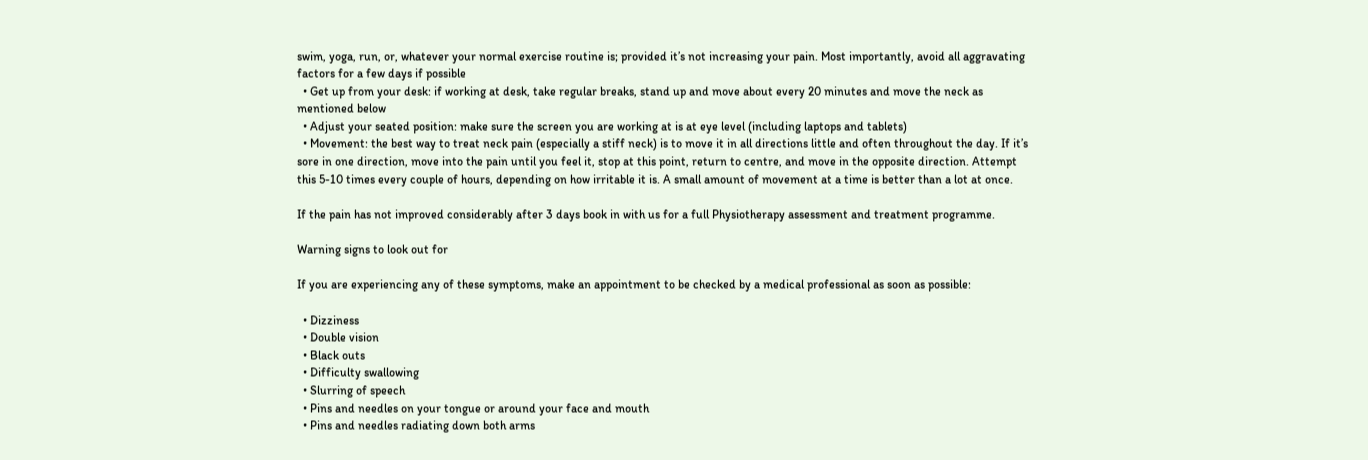swim, yoga, run, or, whatever your normal exercise routine is; provided it’s not increasing your pain. Most importantly, avoid all aggravating factors for a few days if possible
  • Get up from your desk: if working at desk, take regular breaks, stand up and move about every 20 minutes and move the neck as mentioned below
  • Adjust your seated position: make sure the screen you are working at is at eye level (including laptops and tablets)
  • Movement: the best way to treat neck pain (especially a stiff neck) is to move it in all directions little and often throughout the day. If it’s sore in one direction, move into the pain until you feel it, stop at this point, return to centre, and move in the opposite direction. Attempt this 5-10 times every couple of hours, depending on how irritable it is. A small amount of movement at a time is better than a lot at once.

If the pain has not improved considerably after 3 days book in with us for a full Physiotherapy assessment and treatment programme.

Warning signs to look out for

If you are experiencing any of these symptoms, make an appointment to be checked by a medical professional as soon as possible:

  • Dizziness
  • Double vision
  • Black outs
  • Difficulty swallowing
  • Slurring of speech
  • Pins and needles on your tongue or around your face and mouth
  • Pins and needles radiating down both arms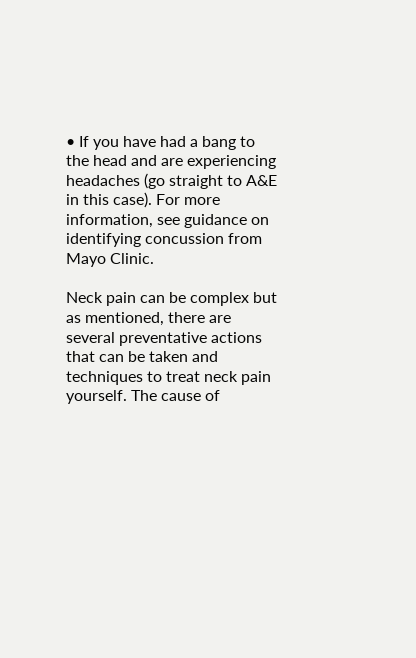• If you have had a bang to the head and are experiencing headaches (go straight to A&E in this case). For more information, see guidance on identifying concussion from Mayo Clinic.

Neck pain can be complex but as mentioned, there are several preventative actions that can be taken and techniques to treat neck pain yourself. The cause of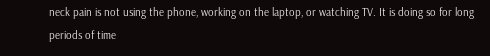neck pain is not using the phone, working on the laptop, or watching TV. It is doing so for long periods of time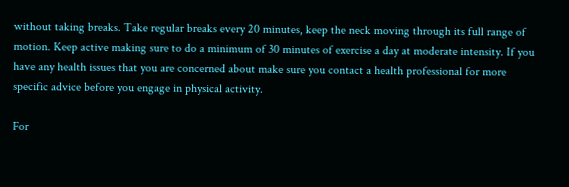without taking breaks. Take regular breaks every 20 minutes, keep the neck moving through its full range of motion. Keep active making sure to do a minimum of 30 minutes of exercise a day at moderate intensity. If you have any health issues that you are concerned about make sure you contact a health professional for more specific advice before you engage in physical activity.

For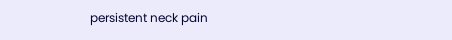persistent neck pain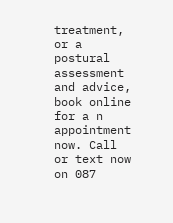treatment, or a postural assessment and advice, book online for a n appointment now. Call or text now on 087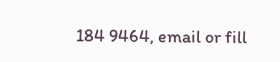184 9464, email or fill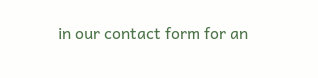in our contact form for an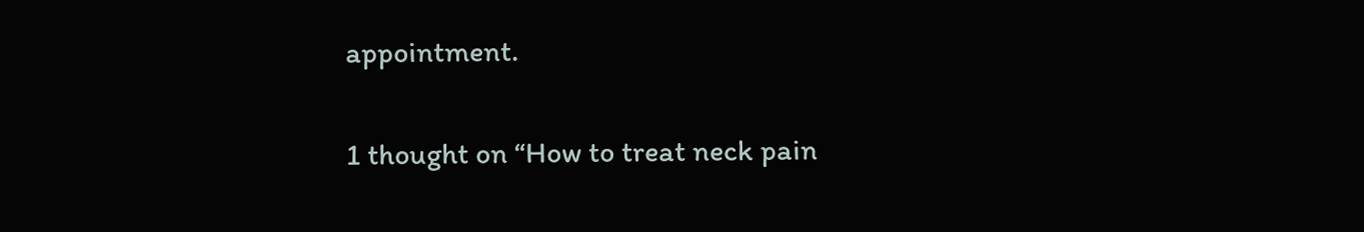appointment.

1 thought on “How to treat neck pain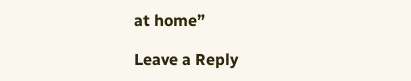at home”

Leave a Reply